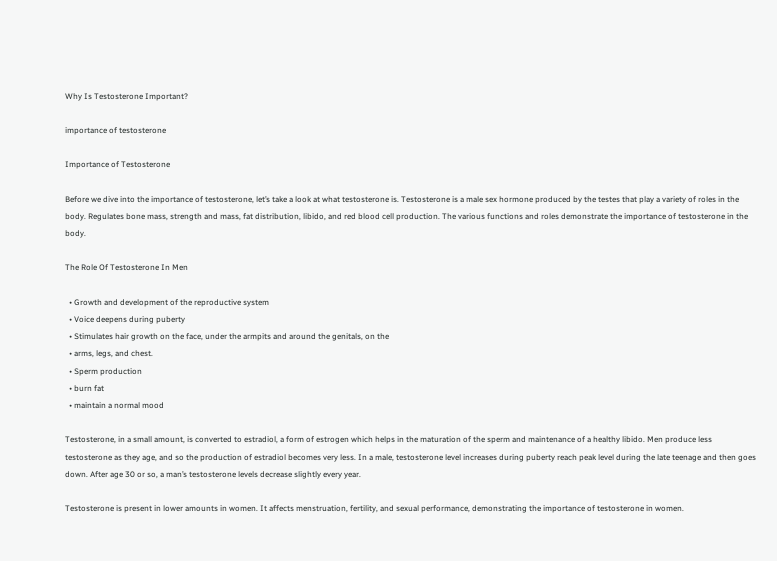Why Is Testosterone Important?

importance of testosterone

Importance of Testosterone

Before we dive into the importance of testosterone, let’s take a look at what testosterone is. Testosterone is a male sex hormone produced by the testes that play a variety of roles in the body. Regulates bone mass, strength and mass, fat distribution, libido, and red blood cell production. The various functions and roles demonstrate the importance of testosterone in the body.

The Role Of Testosterone In Men

  • Growth and development of the reproductive system
  • Voice deepens during puberty
  • Stimulates hair growth on the face, under the armpits and around the genitals, on the
  • arms, legs, and chest.
  • Sperm production
  • burn fat
  • maintain a normal mood

Testosterone, in a small amount, is converted to estradiol, a form of estrogen which helps in the maturation of the sperm and maintenance of a healthy libido. Men produce less testosterone as they age, and so the production of estradiol becomes very less. In a male, testosterone level increases during puberty reach peak level during the late teenage and then goes down. After age 30 or so, a man’s testosterone levels decrease slightly every year.

Testosterone is present in lower amounts in women. It affects menstruation, fertility, and sexual performance, demonstrating the importance of testosterone in women.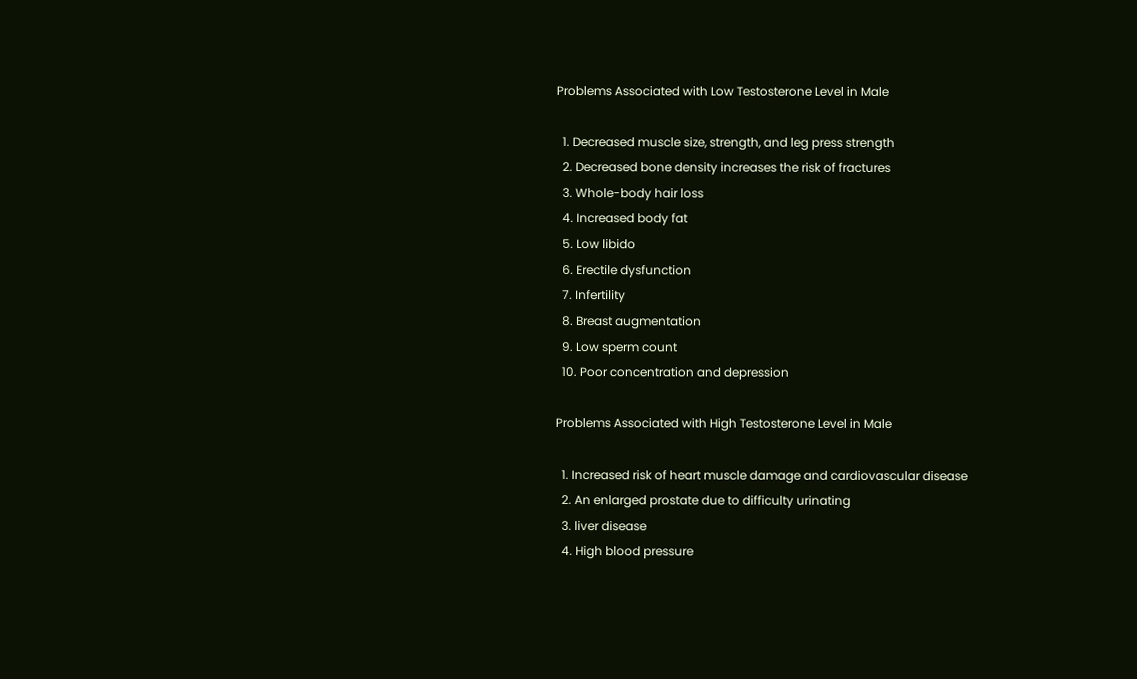Problems Associated with Low Testosterone Level in Male

  1. Decreased muscle size, strength, and leg press strength
  2. Decreased bone density increases the risk of fractures
  3. Whole-body hair loss
  4. Increased body fat
  5. Low libido
  6. Erectile dysfunction
  7. Infertility
  8. Breast augmentation
  9. Low sperm count
  10. Poor concentration and depression

Problems Associated with High Testosterone Level in Male

  1. Increased risk of heart muscle damage and cardiovascular disease
  2. An enlarged prostate due to difficulty urinating
  3. liver disease
  4. High blood pressure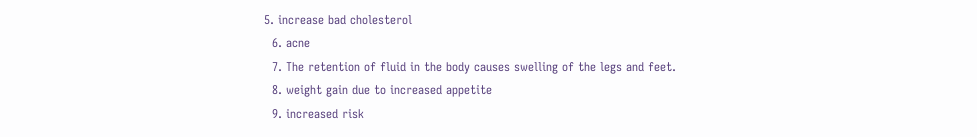5. increase bad cholesterol
  6. acne
  7. The retention of fluid in the body causes swelling of the legs and feet.
  8. weight gain due to increased appetite
  9. increased risk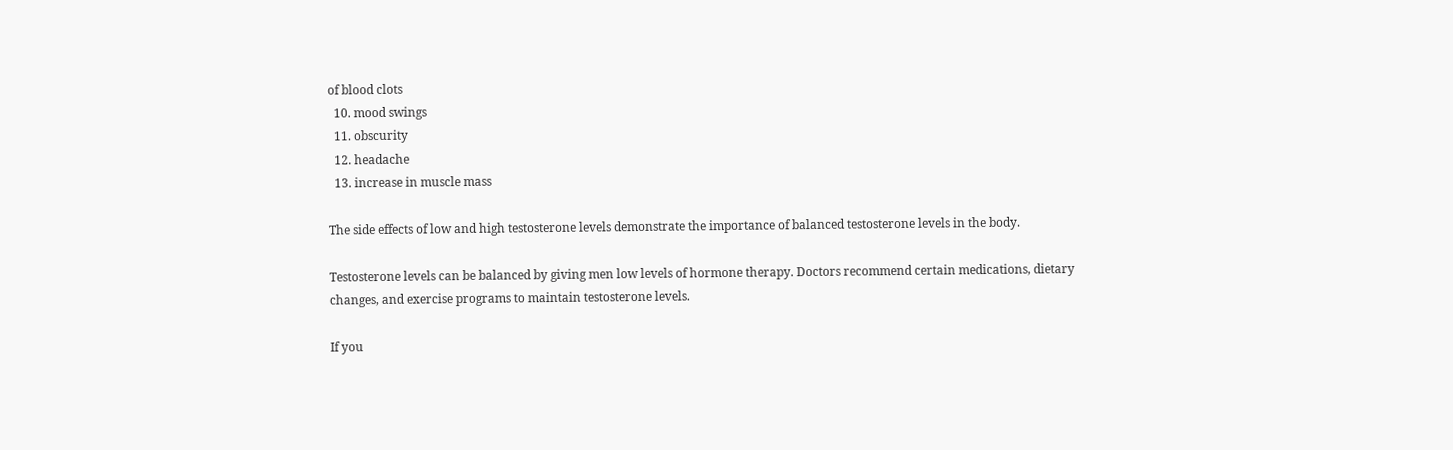of blood clots
  10. mood swings
  11. obscurity
  12. headache
  13. increase in muscle mass

The side effects of low and high testosterone levels demonstrate the importance of balanced testosterone levels in the body.

Testosterone levels can be balanced by giving men low levels of hormone therapy. Doctors recommend certain medications, dietary changes, and exercise programs to maintain testosterone levels.

If you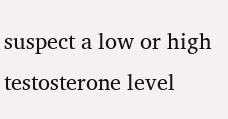suspect a low or high testosterone level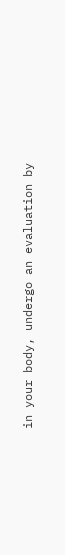in your body, undergo an evaluation by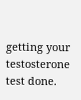getting your testosterone test done.